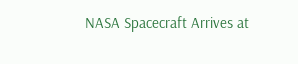NASA Spacecraft Arrives at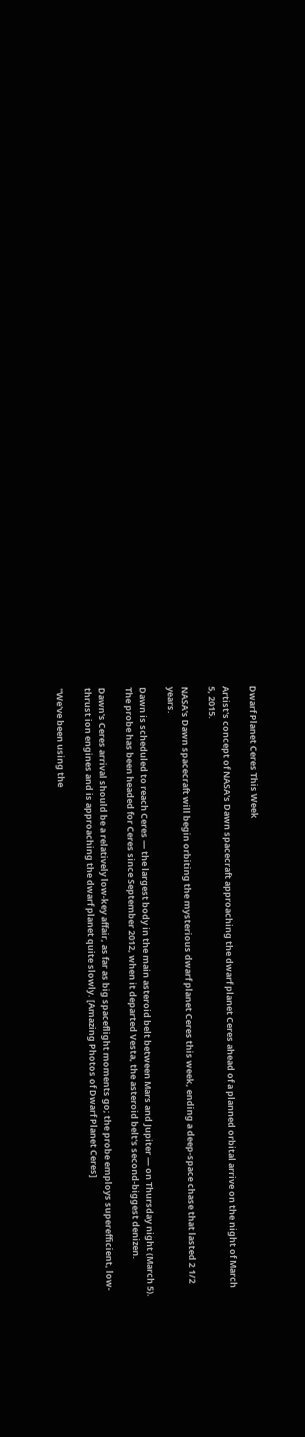Dwarf Planet Ceres This Week

Artist's concept of NASA's Dawn spacecraft approaching the dwarf planet Ceres ahead of a planned orbital arrive on the night of March 5, 2015.

NASA's Dawn spacecraft will begin orbiting the mysterious dwarf planet Ceres this week, ending a deep-space chase that lasted 2 1/2 years.

Dawn is scheduled to reach Ceres — the largest body in the main asteroid belt between Mars and Jupiter — on Thursday night (March 5). The probe has been headed for Ceres since September 2012, when it departed Vesta, the asteroid belt's second-biggest denizen.

Dawn's Ceres arrival should be a relatively low-key affair, as far as big spaceflight moments go; the probe employs superefficient, low-thrust ion engines and is approaching the dwarf planet quite slowly. [Amazing Photos of Dwarf Planet Ceres]

"We've been using the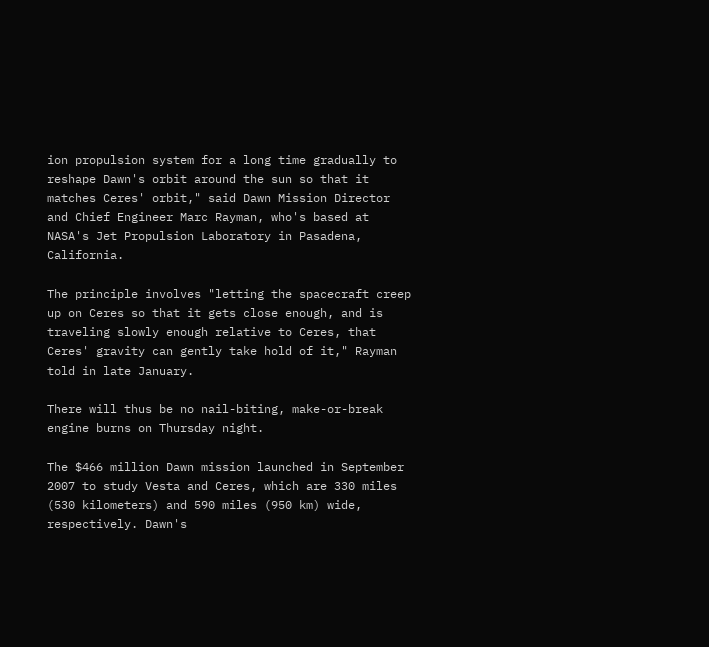ion propulsion system for a long time gradually to reshape Dawn's orbit around the sun so that it matches Ceres' orbit," said Dawn Mission Director and Chief Engineer Marc Rayman, who's based at NASA's Jet Propulsion Laboratory in Pasadena, California.

The principle involves "letting the spacecraft creep up on Ceres so that it gets close enough, and is traveling slowly enough relative to Ceres, that Ceres' gravity can gently take hold of it," Rayman told in late January.

There will thus be no nail-biting, make-or-break engine burns on Thursday night.

The $466 million Dawn mission launched in September 2007 to study Vesta and Ceres, which are 330 miles (530 kilometers) and 590 miles (950 km) wide, respectively. Dawn's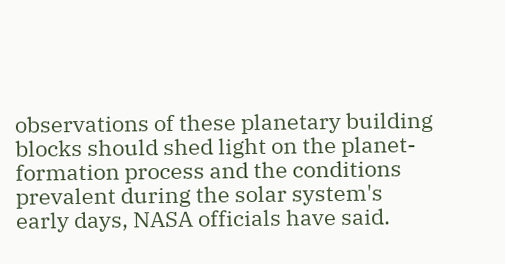observations of these planetary building blocks should shed light on the planet-formation process and the conditions prevalent during the solar system's early days, NASA officials have said.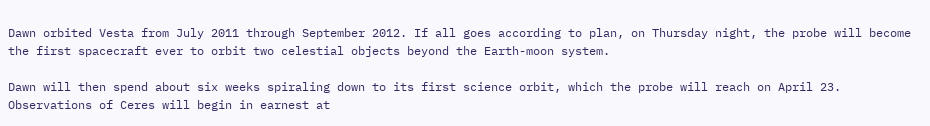Dawn orbited Vesta from July 2011 through September 2012. If all goes according to plan, on Thursday night, the probe will become the first spacecraft ever to orbit two celestial objects beyond the Earth-moon system.

Dawn will then spend about six weeks spiraling down to its first science orbit, which the probe will reach on April 23. Observations of Ceres will begin in earnest at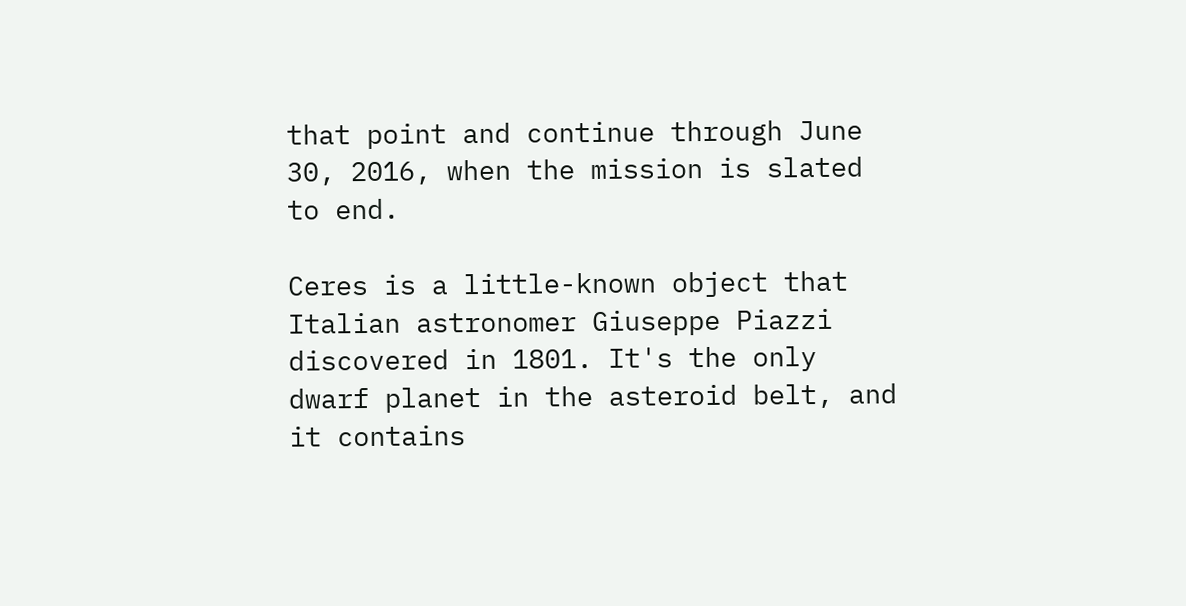that point and continue through June 30, 2016, when the mission is slated to end.

Ceres is a little-known object that Italian astronomer Giuseppe Piazzi discovered in 1801. It's the only dwarf planet in the asteroid belt, and it contains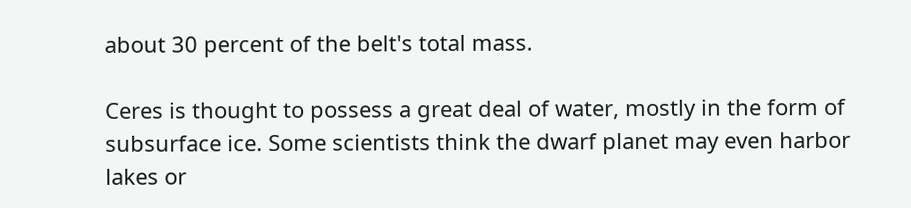about 30 percent of the belt's total mass.

Ceres is thought to possess a great deal of water, mostly in the form of subsurface ice. Some scientists think the dwarf planet may even harbor lakes or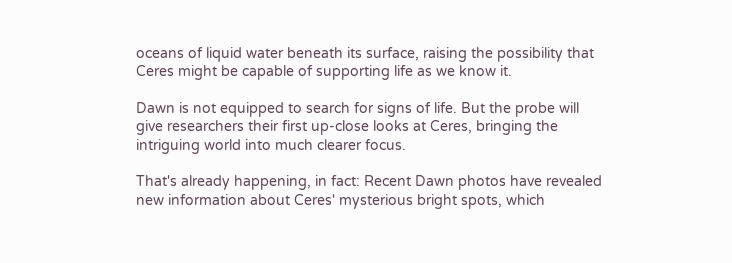oceans of liquid water beneath its surface, raising the possibility that Ceres might be capable of supporting life as we know it.

Dawn is not equipped to search for signs of life. But the probe will give researchers their first up-close looks at Ceres, bringing the intriguing world into much clearer focus.

That's already happening, in fact: Recent Dawn photos have revealed new information about Ceres' mysterious bright spots, which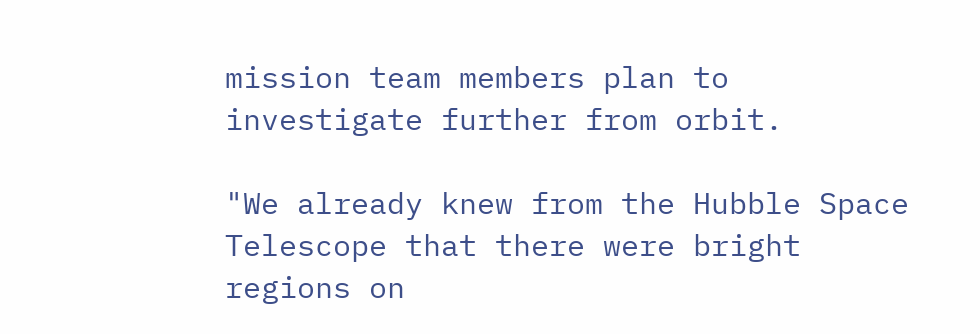mission team members plan to investigate further from orbit.

"We already knew from the Hubble Space Telescope that there were bright regions on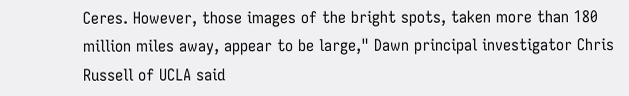Ceres. However, those images of the bright spots, taken more than 180 million miles away, appear to be large," Dawn principal investigator Chris Russell of UCLA said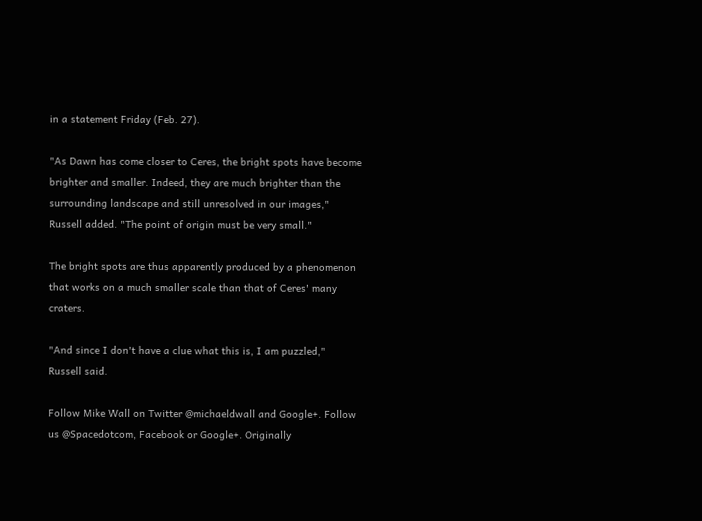in a statement Friday (Feb. 27).

"As Dawn has come closer to Ceres, the bright spots have become brighter and smaller. Indeed, they are much brighter than the surrounding landscape and still unresolved in our images," Russell added. "The point of origin must be very small."

The bright spots are thus apparently produced by a phenomenon that works on a much smaller scale than that of Ceres' many craters.

"And since I don't have a clue what this is, I am puzzled," Russell said.

Follow Mike Wall on Twitter @michaeldwall and Google+. Follow us @Spacedotcom, Facebook or Google+. Originally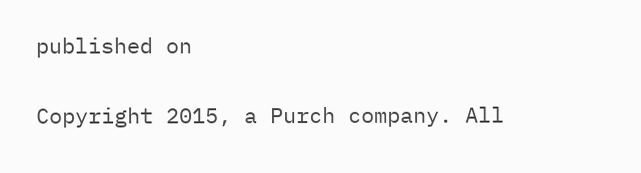published on

Copyright 2015, a Purch company. All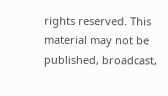rights reserved. This material may not be published, broadcast,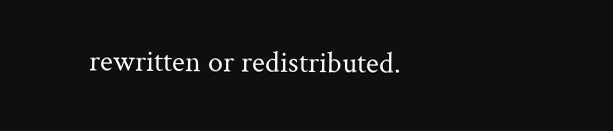rewritten or redistributed.